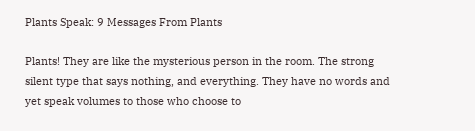Plants Speak: 9 Messages From Plants

Plants! They are like the mysterious person in the room. The strong silent type that says nothing, and everything. They have no words and yet speak volumes to those who choose to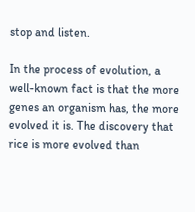stop and listen.

In the process of evolution, a well-known fact is that the more genes an organism has, the more evolved it is. The discovery that rice is more evolved than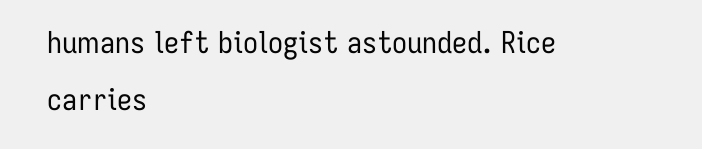humans left biologist astounded. Rice carries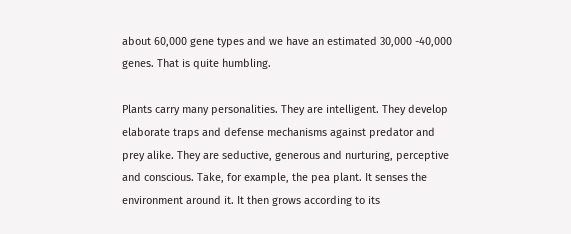about 60,000 gene types and we have an estimated 30,000 -40,000 genes. That is quite humbling.

Plants carry many personalities. They are intelligent. They develop elaborate traps and defense mechanisms against predator and prey alike. They are seductive, generous and nurturing, perceptive and conscious. Take, for example, the pea plant. It senses the environment around it. It then grows according to its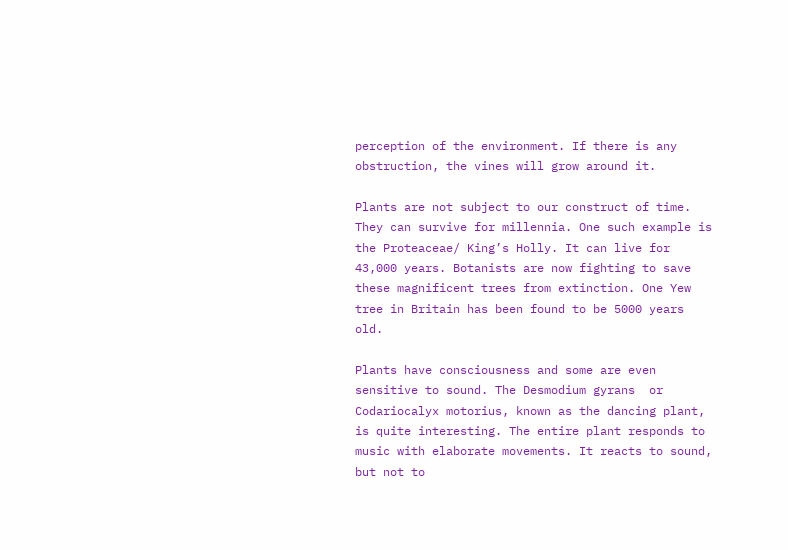perception of the environment. If there is any obstruction, the vines will grow around it.

Plants are not subject to our construct of time. They can survive for millennia. One such example is the Proteaceae/ King’s Holly. It can live for 43,000 years. Botanists are now fighting to save these magnificent trees from extinction. One Yew tree in Britain has been found to be 5000 years old.

Plants have consciousness and some are even sensitive to sound. The Desmodium gyrans  or Codariocalyx motorius, known as the dancing plant, is quite interesting. The entire plant responds to music with elaborate movements. It reacts to sound, but not to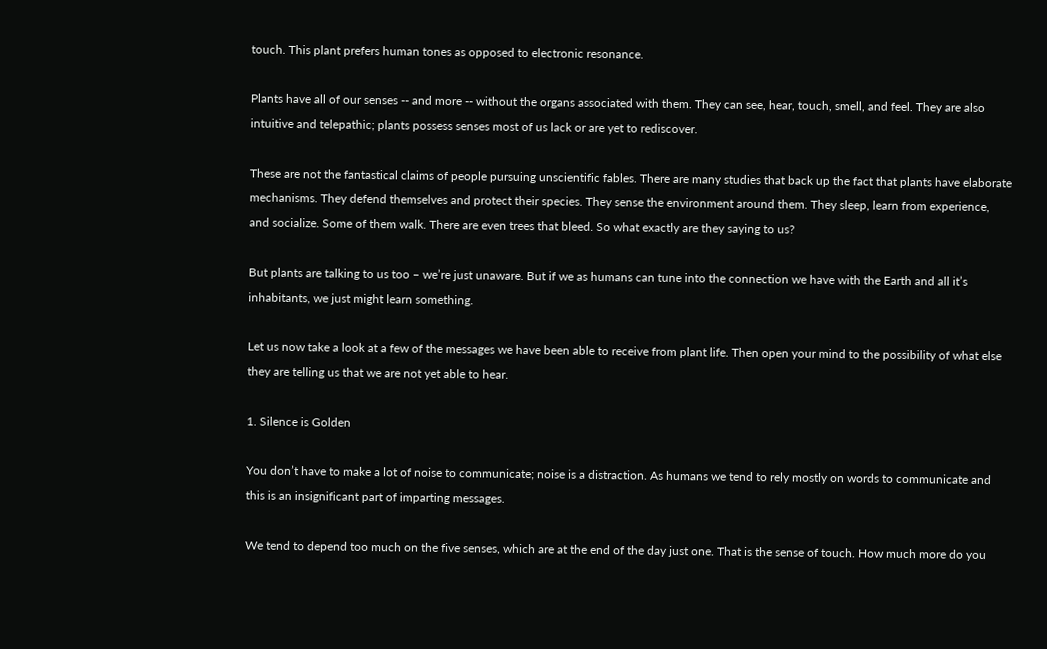touch. This plant prefers human tones as opposed to electronic resonance.

Plants have all of our senses -- and more -- without the organs associated with them. They can see, hear, touch, smell, and feel. They are also intuitive and telepathic; plants possess senses most of us lack or are yet to rediscover.

These are not the fantastical claims of people pursuing unscientific fables. There are many studies that back up the fact that plants have elaborate mechanisms. They defend themselves and protect their species. They sense the environment around them. They sleep, learn from experience, and socialize. Some of them walk. There are even trees that bleed. So what exactly are they saying to us?

But plants are talking to us too – we’re just unaware. But if we as humans can tune into the connection we have with the Earth and all it’s inhabitants, we just might learn something.

Let us now take a look at a few of the messages we have been able to receive from plant life. Then open your mind to the possibility of what else they are telling us that we are not yet able to hear.

1. Silence is Golden

You don’t have to make a lot of noise to communicate; noise is a distraction. As humans we tend to rely mostly on words to communicate and this is an insignificant part of imparting messages.

We tend to depend too much on the five senses, which are at the end of the day just one. That is the sense of touch. How much more do you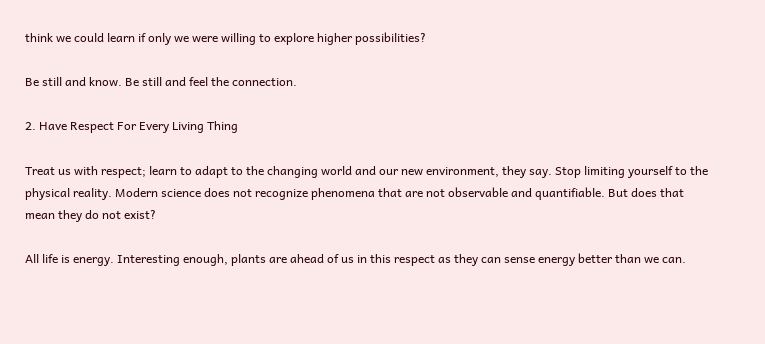think we could learn if only we were willing to explore higher possibilities?

Be still and know. Be still and feel the connection.

2. Have Respect For Every Living Thing

Treat us with respect; learn to adapt to the changing world and our new environment, they say. Stop limiting yourself to the physical reality. Modern science does not recognize phenomena that are not observable and quantifiable. But does that mean they do not exist?

All life is energy. Interesting enough, plants are ahead of us in this respect as they can sense energy better than we can.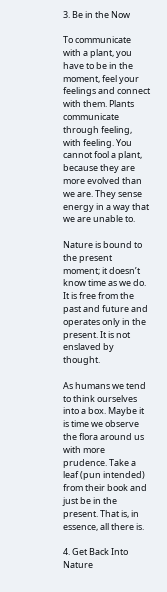3. Be in the Now

To communicate with a plant, you have to be in the moment, feel your feelings and connect with them. Plants communicate through feeling, with feeling. You cannot fool a plant, because they are more evolved than we are. They sense energy in a way that we are unable to.

Nature is bound to the present moment; it doesn’t know time as we do. It is free from the past and future and operates only in the present. It is not enslaved by thought.

As humans we tend to think ourselves into a box. Maybe it is time we observe the flora around us with more prudence. Take a leaf (pun intended) from their book and just be in the present. That is, in essence, all there is.

4. Get Back Into Nature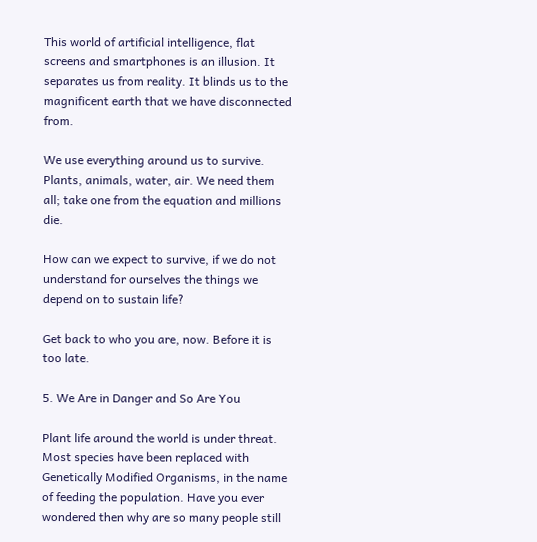This world of artificial intelligence, flat screens and smartphones is an illusion. It separates us from reality. It blinds us to the magnificent earth that we have disconnected from.

We use everything around us to survive. Plants, animals, water, air. We need them all; take one from the equation and millions die.

How can we expect to survive, if we do not understand for ourselves the things we depend on to sustain life?

Get back to who you are, now. Before it is too late.

5. We Are in Danger and So Are You

Plant life around the world is under threat. Most species have been replaced with Genetically Modified Organisms, in the name of feeding the population. Have you ever wondered then why are so many people still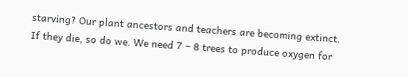starving? Our plant ancestors and teachers are becoming extinct. If they die, so do we. We need 7 – 8 trees to produce oxygen for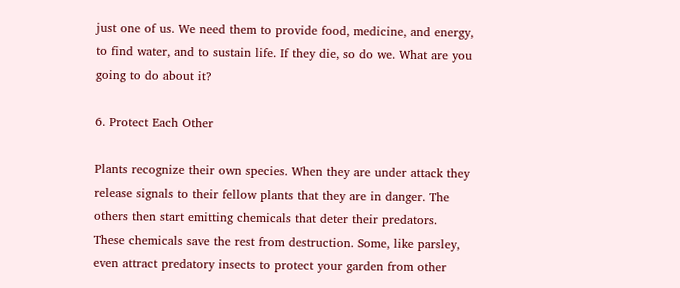just one of us. We need them to provide food, medicine, and energy, to find water, and to sustain life. If they die, so do we. What are you going to do about it?

6. Protect Each Other

Plants recognize their own species. When they are under attack they release signals to their fellow plants that they are in danger. The others then start emitting chemicals that deter their predators. These chemicals save the rest from destruction. Some, like parsley, even attract predatory insects to protect your garden from other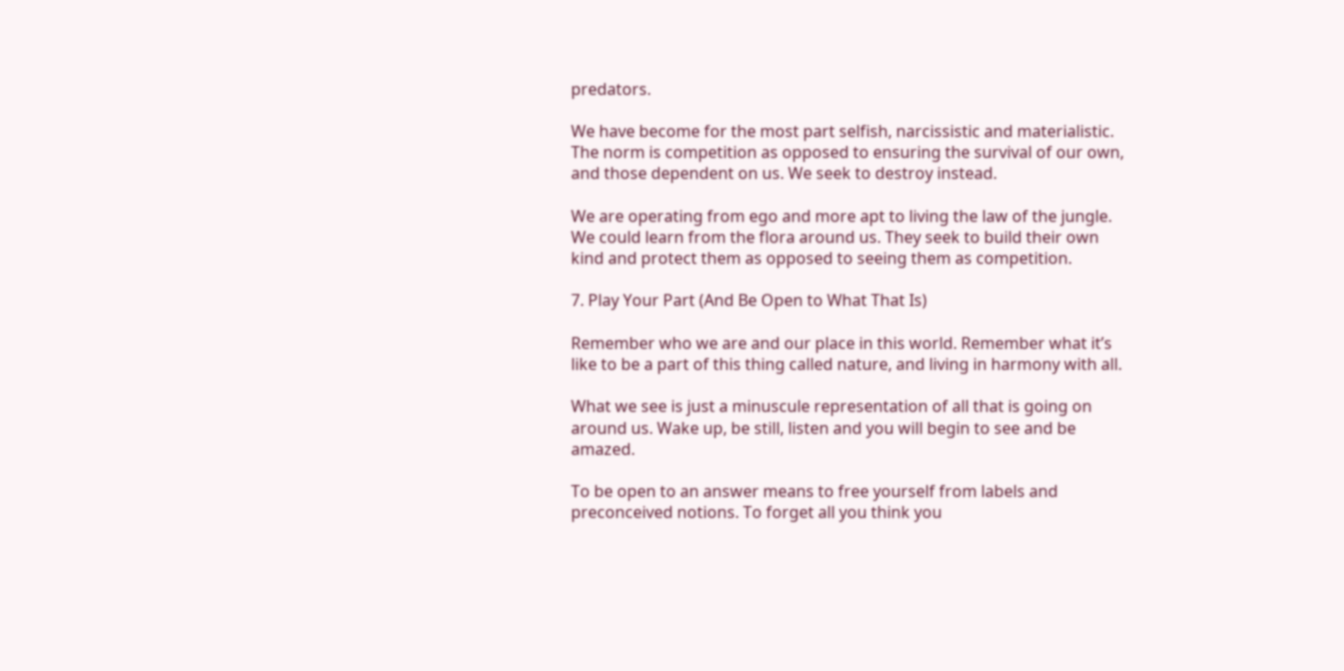predators.

We have become for the most part selfish, narcissistic and materialistic. The norm is competition as opposed to ensuring the survival of our own, and those dependent on us. We seek to destroy instead.

We are operating from ego and more apt to living the law of the jungle. We could learn from the flora around us. They seek to build their own kind and protect them as opposed to seeing them as competition.

7. Play Your Part (And Be Open to What That Is)

Remember who we are and our place in this world. Remember what it’s like to be a part of this thing called nature, and living in harmony with all.

What we see is just a minuscule representation of all that is going on around us. Wake up, be still, listen and you will begin to see and be amazed.

To be open to an answer means to free yourself from labels and preconceived notions. To forget all you think you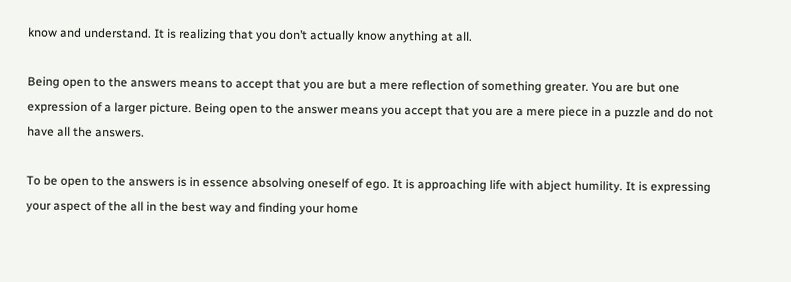know and understand. It is realizing that you don’t actually know anything at all.

Being open to the answers means to accept that you are but a mere reflection of something greater. You are but one expression of a larger picture. Being open to the answer means you accept that you are a mere piece in a puzzle and do not have all the answers.

To be open to the answers is in essence absolving oneself of ego. It is approaching life with abject humility. It is expressing your aspect of the all in the best way and finding your home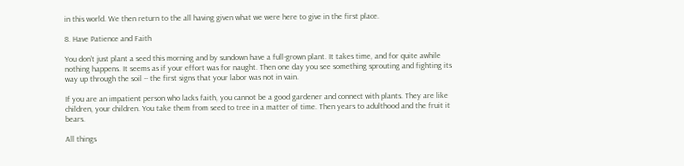in this world. We then return to the all having given what we were here to give in the first place.

8. Have Patience and Faith

You don’t just plant a seed this morning and by sundown have a full-grown plant. It takes time, and for quite awhile nothing happens. It seems as if your effort was for naught. Then one day you see something sprouting and fighting its way up through the soil -- the first signs that your labor was not in vain.

If you are an impatient person who lacks faith, you cannot be a good gardener and connect with plants. They are like children, your children. You take them from seed to tree in a matter of time. Then years to adulthood and the fruit it bears.

All things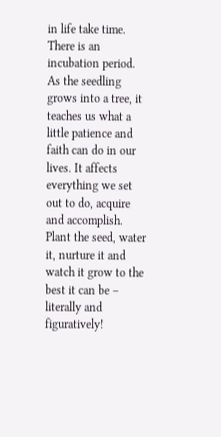in life take time. There is an incubation period. As the seedling grows into a tree, it teaches us what a little patience and faith can do in our lives. It affects everything we set out to do, acquire and accomplish. Plant the seed, water it, nurture it and watch it grow to the best it can be – literally and figuratively!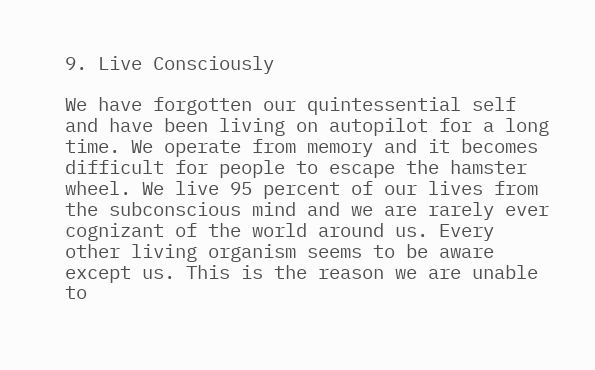9. Live Consciously

We have forgotten our quintessential self and have been living on autopilot for a long time. We operate from memory and it becomes difficult for people to escape the hamster wheel. We live 95 percent of our lives from the subconscious mind and we are rarely ever cognizant of the world around us. Every other living organism seems to be aware except us. This is the reason we are unable to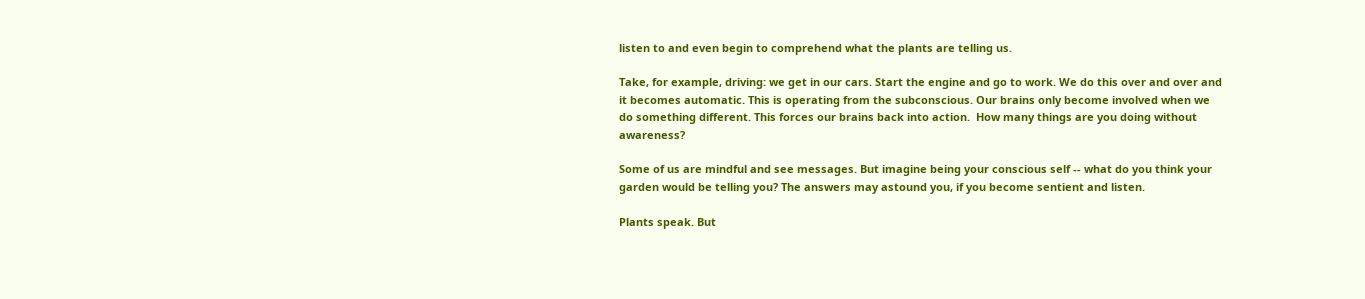listen to and even begin to comprehend what the plants are telling us.

Take, for example, driving: we get in our cars. Start the engine and go to work. We do this over and over and it becomes automatic. This is operating from the subconscious. Our brains only become involved when we do something different. This forces our brains back into action.  How many things are you doing without awareness?

Some of us are mindful and see messages. But imagine being your conscious self -- what do you think your garden would be telling you? The answers may astound you, if you become sentient and listen.

Plants speak. But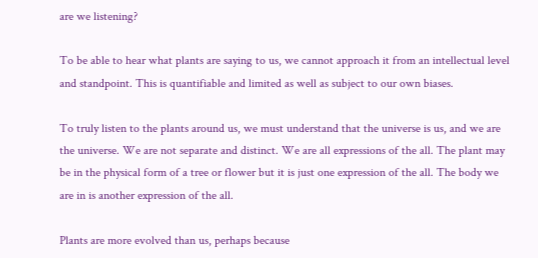are we listening?

To be able to hear what plants are saying to us, we cannot approach it from an intellectual level and standpoint. This is quantifiable and limited as well as subject to our own biases.

To truly listen to the plants around us, we must understand that the universe is us, and we are the universe. We are not separate and distinct. We are all expressions of the all. The plant may be in the physical form of a tree or flower but it is just one expression of the all. The body we are in is another expression of the all.

Plants are more evolved than us, perhaps because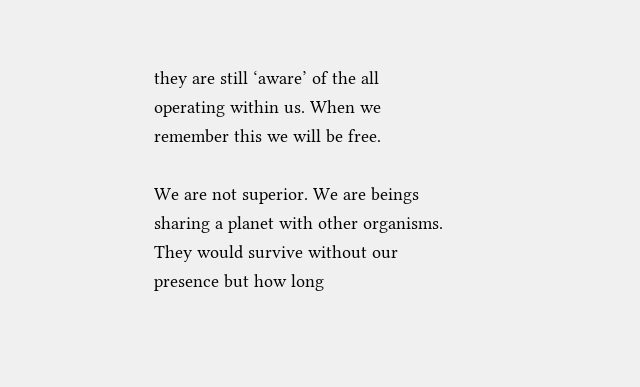they are still ‘aware’ of the all operating within us. When we remember this we will be free.

We are not superior. We are beings sharing a planet with other organisms. They would survive without our presence but how long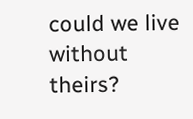could we live without theirs?